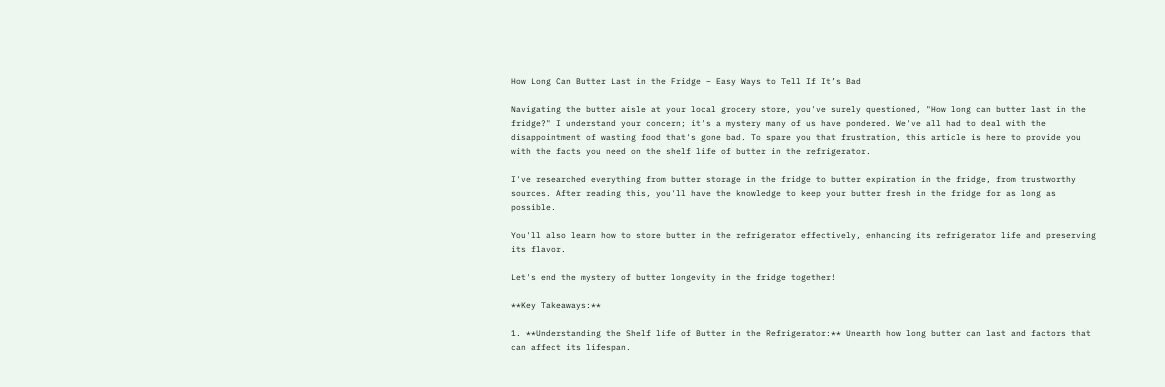How Long Can Butter Last in the Fridge – Easy Ways to Tell If It’s Bad

Navigating the butter aisle at your local grocery store, you've surely questioned, "How long can butter last in the fridge?" I understand your concern; it's a mystery many of us have pondered. We've all had to deal with the disappointment of wasting food that's gone bad. To spare you that frustration, this article is here to provide you with the facts you need on the shelf life of butter in the refrigerator.

I've researched everything from butter storage in the fridge to butter expiration in the fridge, from trustworthy sources. After reading this, you'll have the knowledge to keep your butter fresh in the fridge for as long as possible.

You'll also learn how to store butter in the refrigerator effectively, enhancing its refrigerator life and preserving its flavor.

Let's end the mystery of butter longevity in the fridge together!

**Key Takeaways:**

1. **Understanding the Shelf life of Butter in the Refrigerator:** Unearth how long butter can last and factors that can affect its lifespan.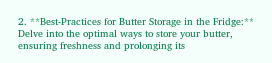2. **Best-Practices for Butter Storage in the Fridge:** Delve into the optimal ways to store your butter, ensuring freshness and prolonging its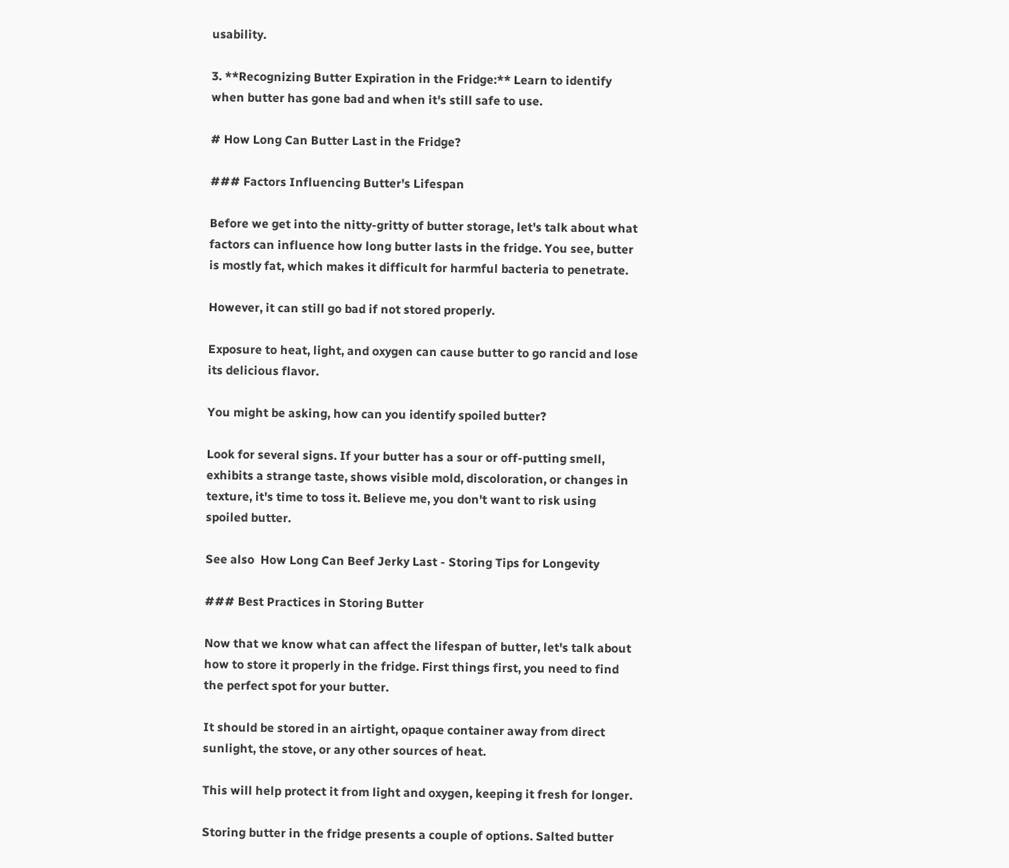usability.

3. **Recognizing Butter Expiration in the Fridge:** Learn to identify when butter has gone bad and when it's still safe to use.

# How Long Can Butter Last in the Fridge?

### Factors Influencing Butter's Lifespan

Before we get into the nitty-gritty of butter storage, let's talk about what factors can influence how long butter lasts in the fridge. You see, butter is mostly fat, which makes it difficult for harmful bacteria to penetrate.

However, it can still go bad if not stored properly.

Exposure to heat, light, and oxygen can cause butter to go rancid and lose its delicious flavor.

You might be asking, how can you identify spoiled butter?

Look for several signs. If your butter has a sour or off-putting smell, exhibits a strange taste, shows visible mold, discoloration, or changes in texture, it's time to toss it. Believe me, you don't want to risk using spoiled butter.

See also  How Long Can Beef Jerky Last - Storing Tips for Longevity

### Best Practices in Storing Butter

Now that we know what can affect the lifespan of butter, let's talk about how to store it properly in the fridge. First things first, you need to find the perfect spot for your butter.

It should be stored in an airtight, opaque container away from direct sunlight, the stove, or any other sources of heat.

This will help protect it from light and oxygen, keeping it fresh for longer.

Storing butter in the fridge presents a couple of options. Salted butter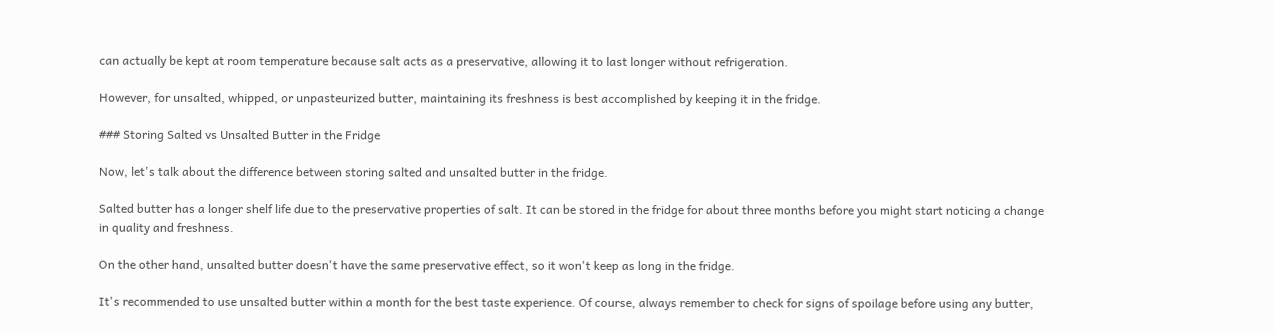can actually be kept at room temperature because salt acts as a preservative, allowing it to last longer without refrigeration.

However, for unsalted, whipped, or unpasteurized butter, maintaining its freshness is best accomplished by keeping it in the fridge.

### Storing Salted vs Unsalted Butter in the Fridge

Now, let's talk about the difference between storing salted and unsalted butter in the fridge.

Salted butter has a longer shelf life due to the preservative properties of salt. It can be stored in the fridge for about three months before you might start noticing a change in quality and freshness.

On the other hand, unsalted butter doesn't have the same preservative effect, so it won't keep as long in the fridge.

It's recommended to use unsalted butter within a month for the best taste experience. Of course, always remember to check for signs of spoilage before using any butter,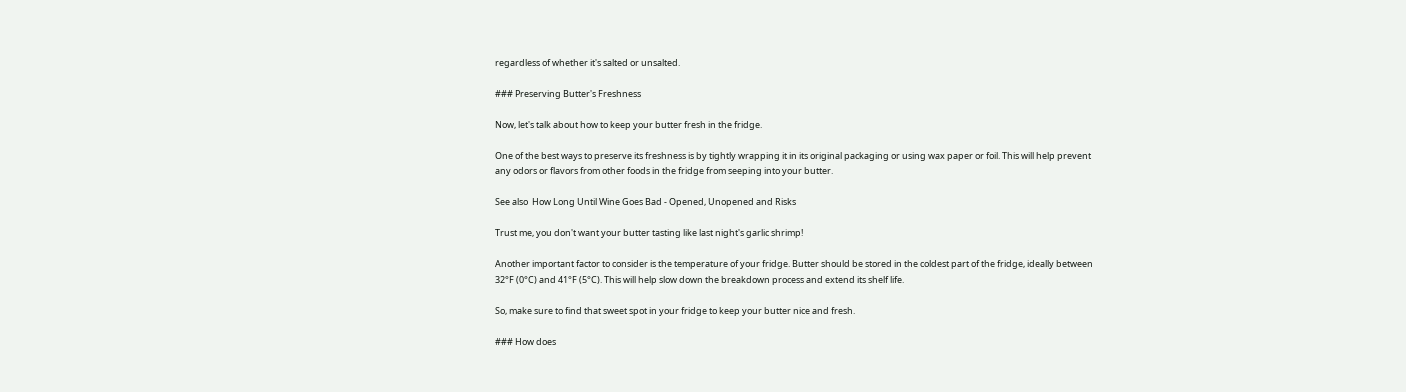regardless of whether it's salted or unsalted.

### Preserving Butter's Freshness

Now, let's talk about how to keep your butter fresh in the fridge.

One of the best ways to preserve its freshness is by tightly wrapping it in its original packaging or using wax paper or foil. This will help prevent any odors or flavors from other foods in the fridge from seeping into your butter.

See also  How Long Until Wine Goes Bad - Opened, Unopened and Risks

Trust me, you don't want your butter tasting like last night's garlic shrimp!

Another important factor to consider is the temperature of your fridge. Butter should be stored in the coldest part of the fridge, ideally between 32°F (0°C) and 41°F (5°C). This will help slow down the breakdown process and extend its shelf life.

So, make sure to find that sweet spot in your fridge to keep your butter nice and fresh.

### How does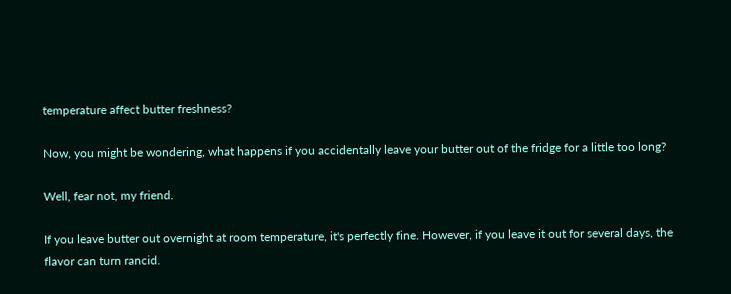temperature affect butter freshness?

Now, you might be wondering, what happens if you accidentally leave your butter out of the fridge for a little too long?

Well, fear not, my friend.

If you leave butter out overnight at room temperature, it's perfectly fine. However, if you leave it out for several days, the flavor can turn rancid.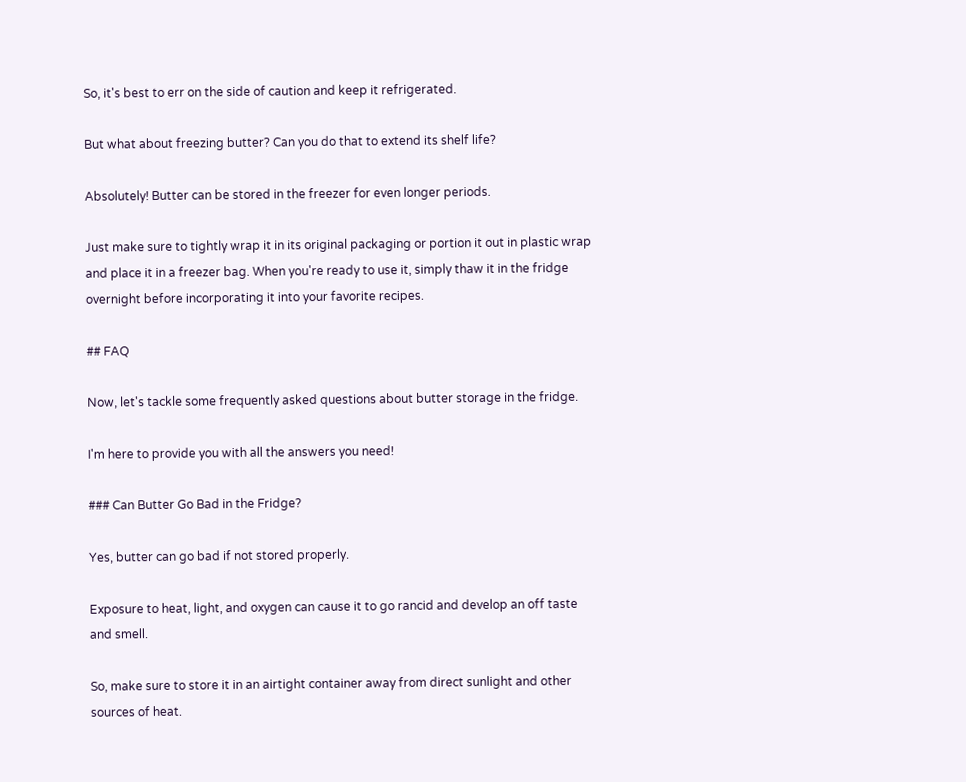So, it's best to err on the side of caution and keep it refrigerated.

But what about freezing butter? Can you do that to extend its shelf life?

Absolutely! Butter can be stored in the freezer for even longer periods.

Just make sure to tightly wrap it in its original packaging or portion it out in plastic wrap and place it in a freezer bag. When you're ready to use it, simply thaw it in the fridge overnight before incorporating it into your favorite recipes.

## FAQ

Now, let's tackle some frequently asked questions about butter storage in the fridge.

I'm here to provide you with all the answers you need!

### Can Butter Go Bad in the Fridge?

Yes, butter can go bad if not stored properly.

Exposure to heat, light, and oxygen can cause it to go rancid and develop an off taste and smell.

So, make sure to store it in an airtight container away from direct sunlight and other sources of heat.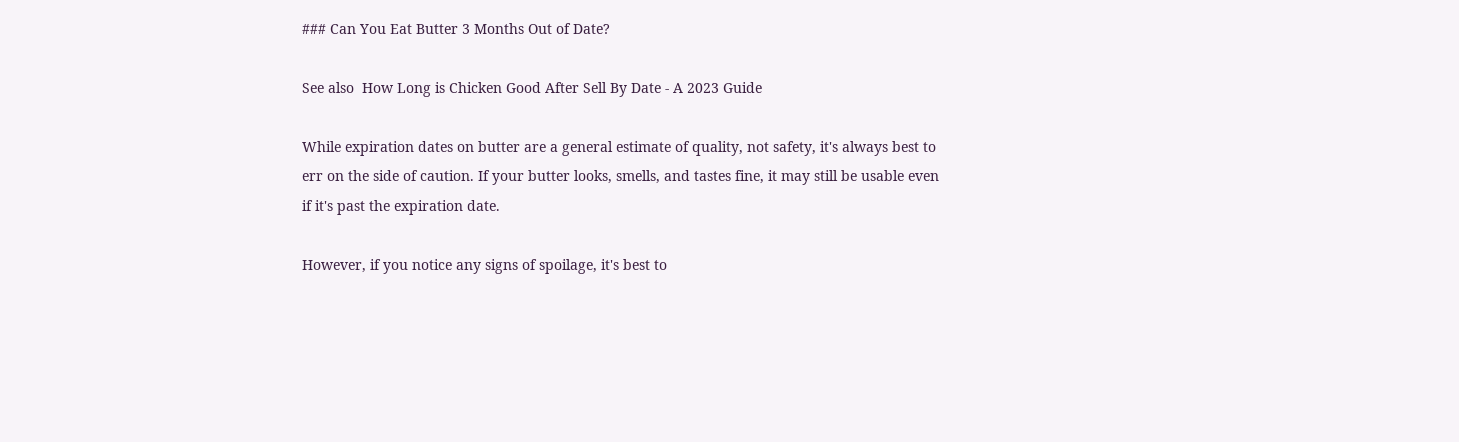### Can You Eat Butter 3 Months Out of Date?

See also  How Long is Chicken Good After Sell By Date - A 2023 Guide

While expiration dates on butter are a general estimate of quality, not safety, it's always best to err on the side of caution. If your butter looks, smells, and tastes fine, it may still be usable even if it's past the expiration date.

However, if you notice any signs of spoilage, it's best to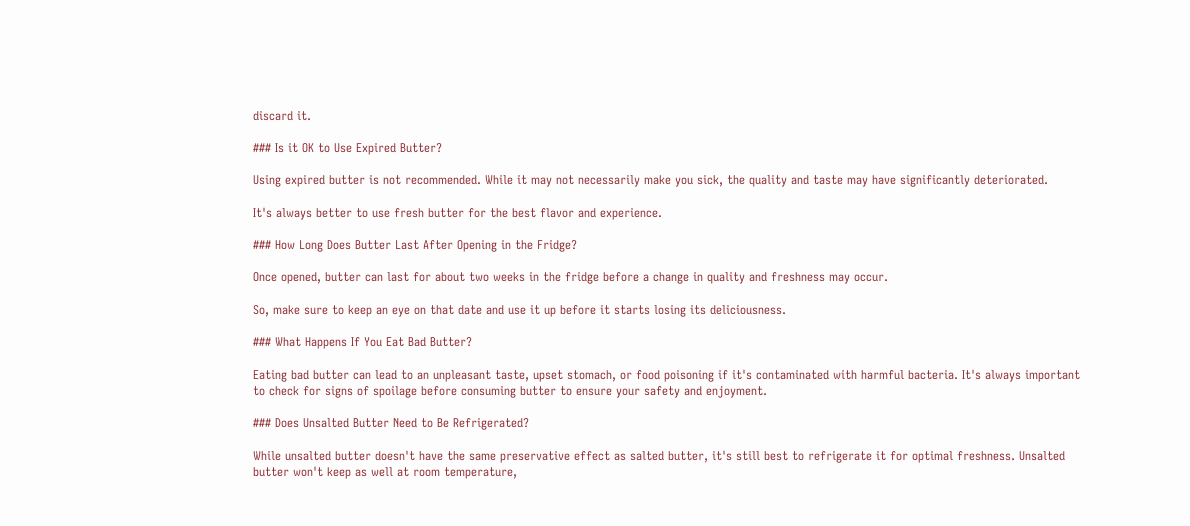discard it.

### Is it OK to Use Expired Butter?

Using expired butter is not recommended. While it may not necessarily make you sick, the quality and taste may have significantly deteriorated.

It's always better to use fresh butter for the best flavor and experience.

### How Long Does Butter Last After Opening in the Fridge?

Once opened, butter can last for about two weeks in the fridge before a change in quality and freshness may occur.

So, make sure to keep an eye on that date and use it up before it starts losing its deliciousness.

### What Happens If You Eat Bad Butter?

Eating bad butter can lead to an unpleasant taste, upset stomach, or food poisoning if it's contaminated with harmful bacteria. It's always important to check for signs of spoilage before consuming butter to ensure your safety and enjoyment.

### Does Unsalted Butter Need to Be Refrigerated?

While unsalted butter doesn't have the same preservative effect as salted butter, it's still best to refrigerate it for optimal freshness. Unsalted butter won't keep as well at room temperature,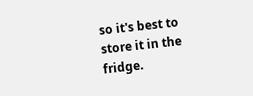so it's best to store it in the fridge.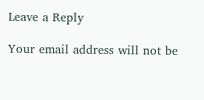Leave a Reply

Your email address will not be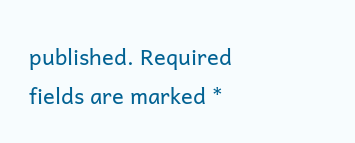published. Required fields are marked *